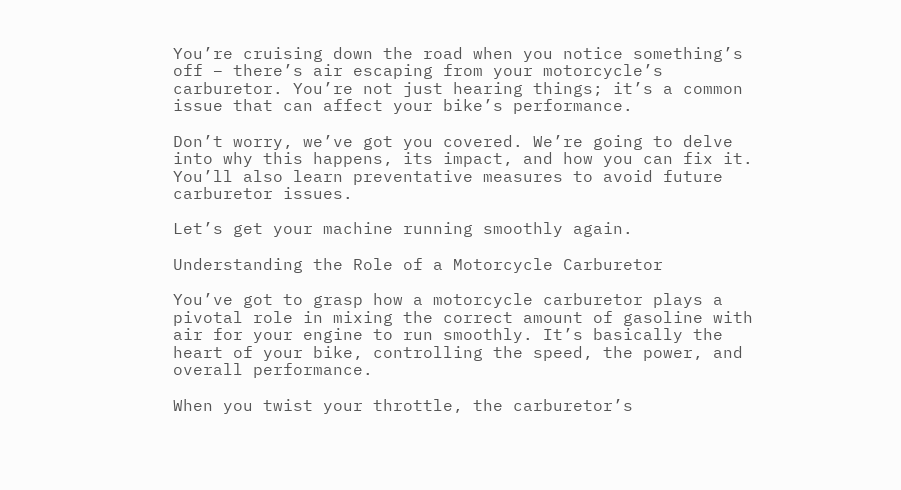You’re cruising down the road when you notice something’s off – there’s air escaping from your motorcycle’s carburetor. You’re not just hearing things; it’s a common issue that can affect your bike’s performance.

Don’t worry, we’ve got you covered. We’re going to delve into why this happens, its impact, and how you can fix it. You’ll also learn preventative measures to avoid future carburetor issues.

Let’s get your machine running smoothly again.

Understanding the Role of a Motorcycle Carburetor

You’ve got to grasp how a motorcycle carburetor plays a pivotal role in mixing the correct amount of gasoline with air for your engine to run smoothly. It’s basically the heart of your bike, controlling the speed, the power, and overall performance.

When you twist your throttle, the carburetor’s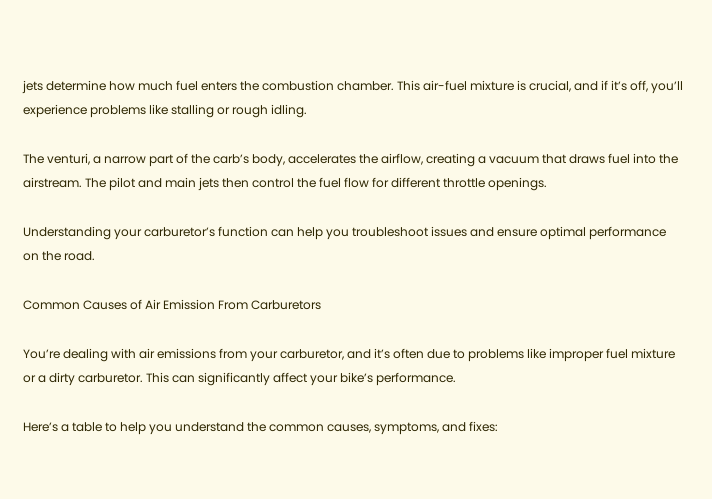jets determine how much fuel enters the combustion chamber. This air-fuel mixture is crucial, and if it’s off, you’ll experience problems like stalling or rough idling.

The venturi, a narrow part of the carb’s body, accelerates the airflow, creating a vacuum that draws fuel into the airstream. The pilot and main jets then control the fuel flow for different throttle openings.

Understanding your carburetor’s function can help you troubleshoot issues and ensure optimal performance on the road.

Common Causes of Air Emission From Carburetors

You’re dealing with air emissions from your carburetor, and it’s often due to problems like improper fuel mixture or a dirty carburetor. This can significantly affect your bike’s performance.

Here’s a table to help you understand the common causes, symptoms, and fixes: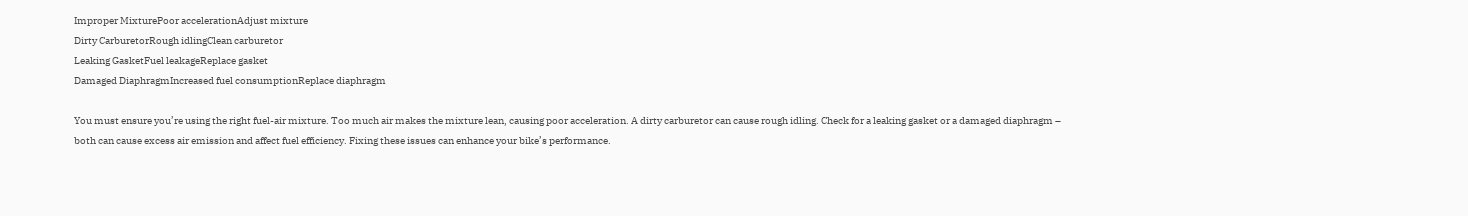Improper MixturePoor accelerationAdjust mixture
Dirty CarburetorRough idlingClean carburetor
Leaking GasketFuel leakageReplace gasket
Damaged DiaphragmIncreased fuel consumptionReplace diaphragm

You must ensure you’re using the right fuel-air mixture. Too much air makes the mixture lean, causing poor acceleration. A dirty carburetor can cause rough idling. Check for a leaking gasket or a damaged diaphragm – both can cause excess air emission and affect fuel efficiency. Fixing these issues can enhance your bike’s performance.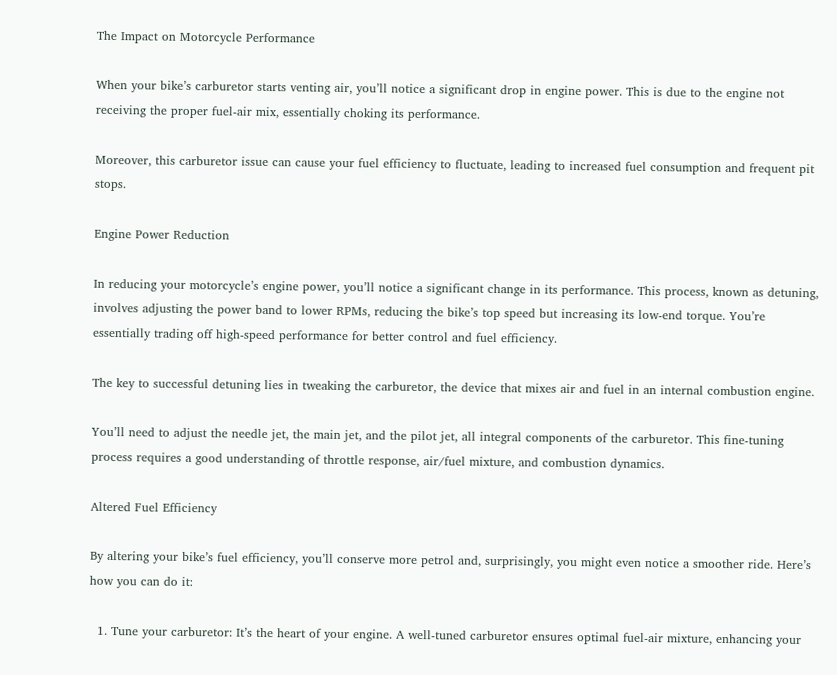The Impact on Motorcycle Performance

When your bike’s carburetor starts venting air, you’ll notice a significant drop in engine power. This is due to the engine not receiving the proper fuel-air mix, essentially choking its performance.

Moreover, this carburetor issue can cause your fuel efficiency to fluctuate, leading to increased fuel consumption and frequent pit stops.

Engine Power Reduction

In reducing your motorcycle’s engine power, you’ll notice a significant change in its performance. This process, known as detuning, involves adjusting the power band to lower RPMs, reducing the bike’s top speed but increasing its low-end torque. You’re essentially trading off high-speed performance for better control and fuel efficiency.

The key to successful detuning lies in tweaking the carburetor, the device that mixes air and fuel in an internal combustion engine.

You’ll need to adjust the needle jet, the main jet, and the pilot jet, all integral components of the carburetor. This fine-tuning process requires a good understanding of throttle response, air/fuel mixture, and combustion dynamics.

Altered Fuel Efficiency

By altering your bike’s fuel efficiency, you’ll conserve more petrol and, surprisingly, you might even notice a smoother ride. Here’s how you can do it:

  1. Tune your carburetor: It’s the heart of your engine. A well-tuned carburetor ensures optimal fuel-air mixture, enhancing your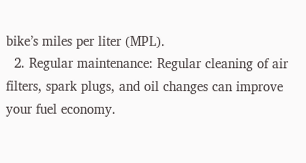bike’s miles per liter (MPL).
  2. Regular maintenance: Regular cleaning of air filters, spark plugs, and oil changes can improve your fuel economy.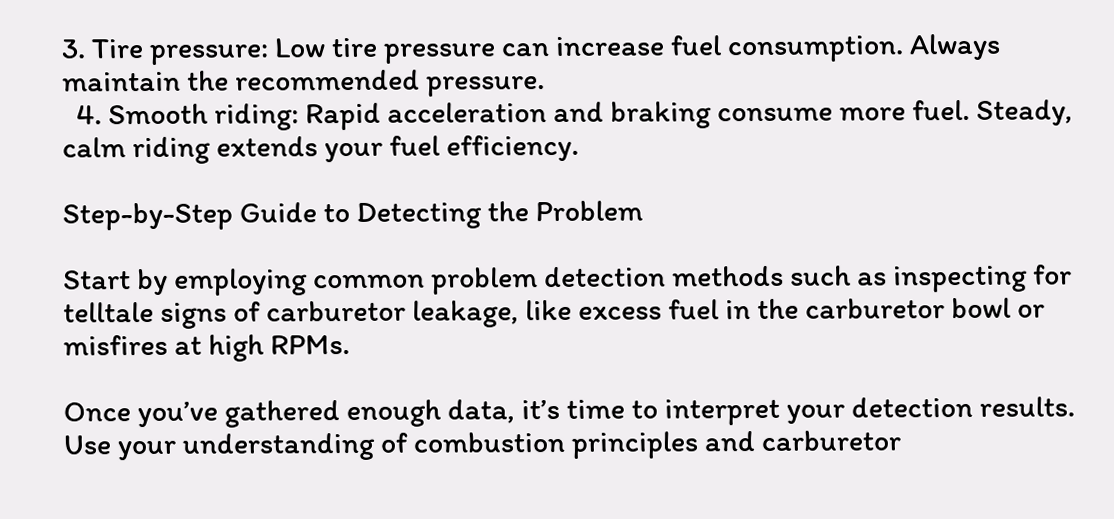3. Tire pressure: Low tire pressure can increase fuel consumption. Always maintain the recommended pressure.
  4. Smooth riding: Rapid acceleration and braking consume more fuel. Steady, calm riding extends your fuel efficiency.

Step-by-Step Guide to Detecting the Problem

Start by employing common problem detection methods such as inspecting for telltale signs of carburetor leakage, like excess fuel in the carburetor bowl or misfires at high RPMs.

Once you’ve gathered enough data, it’s time to interpret your detection results. Use your understanding of combustion principles and carburetor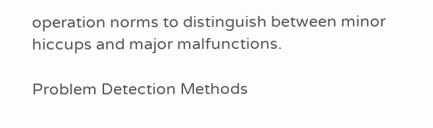operation norms to distinguish between minor hiccups and major malfunctions.

Problem Detection Methods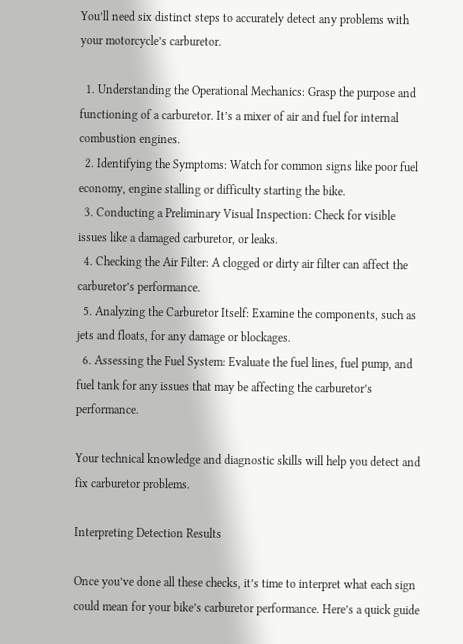You’ll need six distinct steps to accurately detect any problems with your motorcycle’s carburetor.

  1. Understanding the Operational Mechanics: Grasp the purpose and functioning of a carburetor. It’s a mixer of air and fuel for internal combustion engines.
  2. Identifying the Symptoms: Watch for common signs like poor fuel economy, engine stalling or difficulty starting the bike.
  3. Conducting a Preliminary Visual Inspection: Check for visible issues like a damaged carburetor, or leaks.
  4. Checking the Air Filter: A clogged or dirty air filter can affect the carburetor’s performance.
  5. Analyzing the Carburetor Itself: Examine the components, such as jets and floats, for any damage or blockages.
  6. Assessing the Fuel System: Evaluate the fuel lines, fuel pump, and fuel tank for any issues that may be affecting the carburetor’s performance.

Your technical knowledge and diagnostic skills will help you detect and fix carburetor problems.

Interpreting Detection Results

Once you’ve done all these checks, it’s time to interpret what each sign could mean for your bike’s carburetor performance. Here’s a quick guide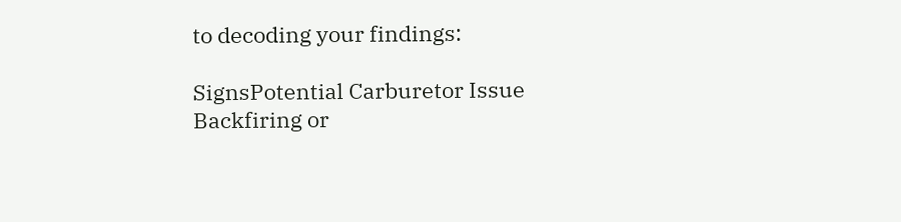to decoding your findings:

SignsPotential Carburetor Issue
Backfiring or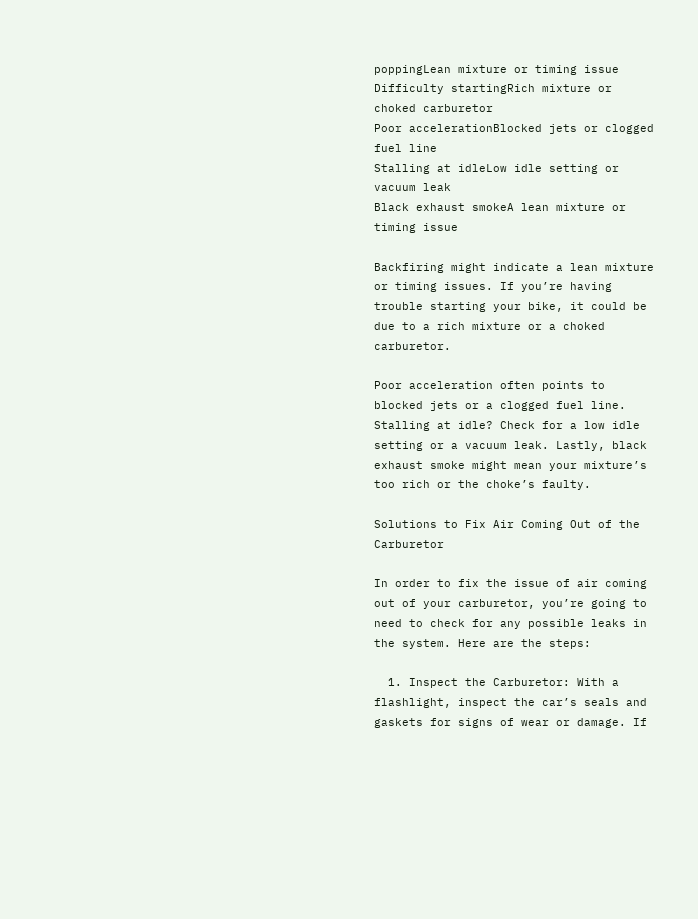poppingLean mixture or timing issue
Difficulty startingRich mixture or choked carburetor
Poor accelerationBlocked jets or clogged fuel line
Stalling at idleLow idle setting or vacuum leak
Black exhaust smokeA lean mixture or timing issue

Backfiring might indicate a lean mixture or timing issues. If you’re having trouble starting your bike, it could be due to a rich mixture or a choked carburetor.

Poor acceleration often points to blocked jets or a clogged fuel line. Stalling at idle? Check for a low idle setting or a vacuum leak. Lastly, black exhaust smoke might mean your mixture’s too rich or the choke’s faulty.

Solutions to Fix Air Coming Out of the Carburetor

In order to fix the issue of air coming out of your carburetor, you’re going to need to check for any possible leaks in the system. Here are the steps:

  1. Inspect the Carburetor: With a flashlight, inspect the car’s seals and gaskets for signs of wear or damage. If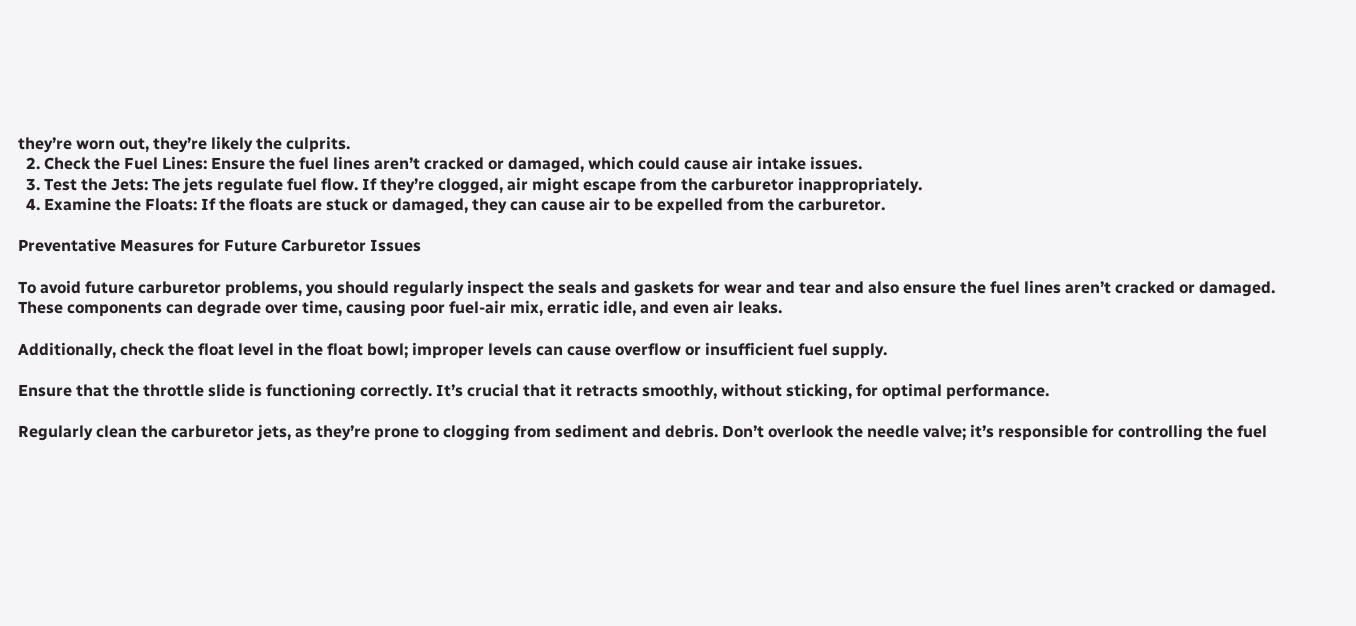they’re worn out, they’re likely the culprits.
  2. Check the Fuel Lines: Ensure the fuel lines aren’t cracked or damaged, which could cause air intake issues.
  3. Test the Jets: The jets regulate fuel flow. If they’re clogged, air might escape from the carburetor inappropriately.
  4. Examine the Floats: If the floats are stuck or damaged, they can cause air to be expelled from the carburetor.

Preventative Measures for Future Carburetor Issues

To avoid future carburetor problems, you should regularly inspect the seals and gaskets for wear and tear and also ensure the fuel lines aren’t cracked or damaged. These components can degrade over time, causing poor fuel-air mix, erratic idle, and even air leaks.

Additionally, check the float level in the float bowl; improper levels can cause overflow or insufficient fuel supply.

Ensure that the throttle slide is functioning correctly. It’s crucial that it retracts smoothly, without sticking, for optimal performance.

Regularly clean the carburetor jets, as they’re prone to clogging from sediment and debris. Don’t overlook the needle valve; it’s responsible for controlling the fuel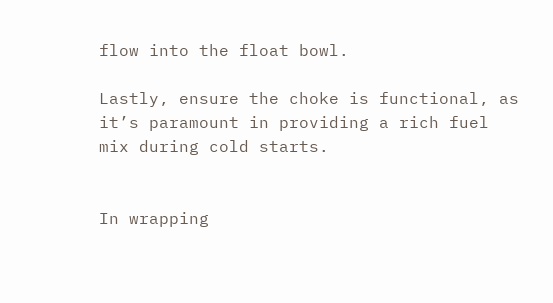flow into the float bowl.

Lastly, ensure the choke is functional, as it’s paramount in providing a rich fuel mix during cold starts.


In wrapping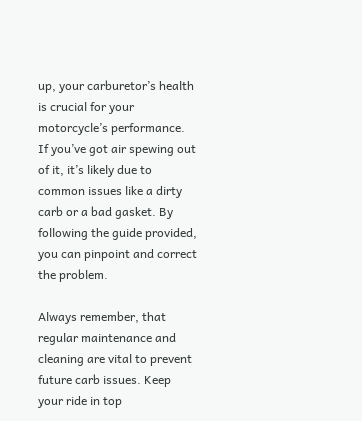up, your carburetor’s health is crucial for your motorcycle’s performance. If you’ve got air spewing out of it, it’s likely due to common issues like a dirty carb or a bad gasket. By following the guide provided, you can pinpoint and correct the problem.

Always remember, that regular maintenance and cleaning are vital to prevent future carb issues. Keep your ride in top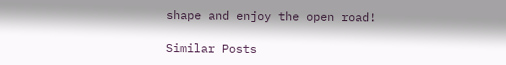shape and enjoy the open road!

Similar Posts